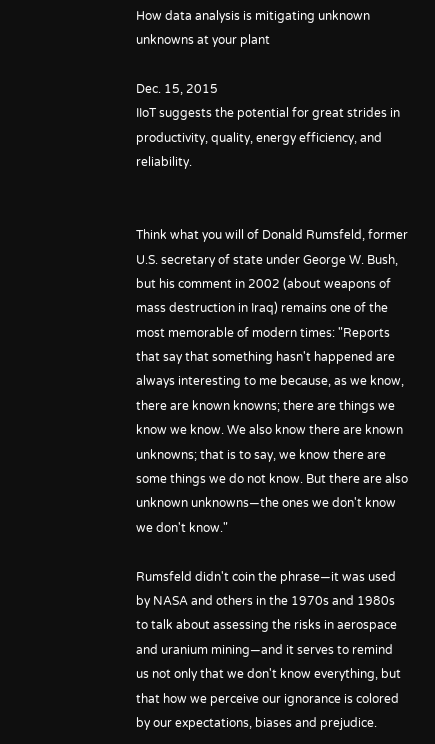How data analysis is mitigating unknown unknowns at your plant

Dec. 15, 2015
IIoT suggests the potential for great strides in productivity, quality, energy efficiency, and reliability.


Think what you will of Donald Rumsfeld, former U.S. secretary of state under George W. Bush, but his comment in 2002 (about weapons of mass destruction in Iraq) remains one of the most memorable of modern times: "Reports that say that something hasn't happened are always interesting to me because, as we know, there are known knowns; there are things we know we know. We also know there are known unknowns; that is to say, we know there are some things we do not know. But there are also unknown unknowns—the ones we don't know we don't know."

Rumsfeld didn't coin the phrase—it was used by NASA and others in the 1970s and 1980s to talk about assessing the risks in aerospace and uranium mining—and it serves to remind us not only that we don't know everything, but that how we perceive our ignorance is colored by our expectations, biases and prejudice.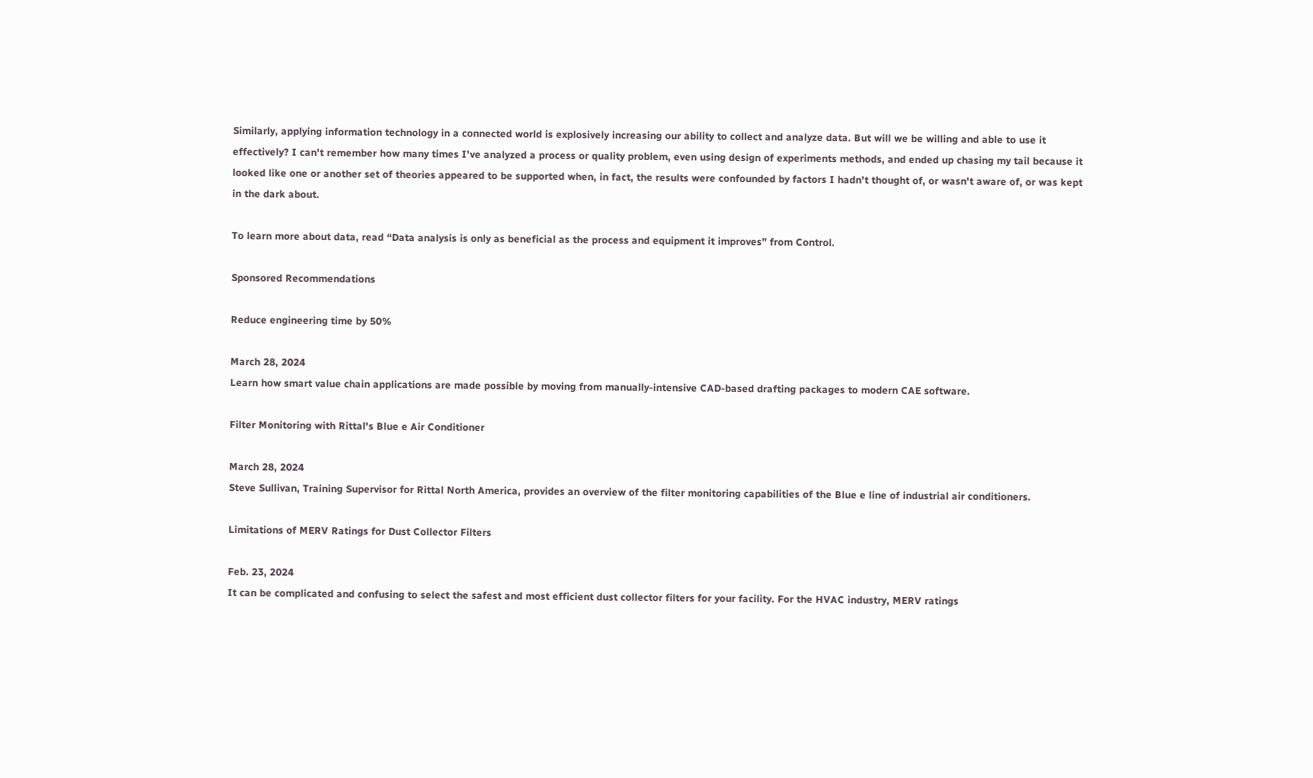Similarly, applying information technology in a connected world is explosively increasing our ability to collect and analyze data. But will we be willing and able to use it effectively? I can't remember how many times I've analyzed a process or quality problem, even using design of experiments methods, and ended up chasing my tail because it looked like one or another set of theories appeared to be supported when, in fact, the results were confounded by factors I hadn't thought of, or wasn't aware of, or was kept in the dark about.

To learn more about data, read “Data analysis is only as beneficial as the process and equipment it improves” from Control.

Sponsored Recommendations

Reduce engineering time by 50%

March 28, 2024
Learn how smart value chain applications are made possible by moving from manually-intensive CAD-based drafting packages to modern CAE software.

Filter Monitoring with Rittal's Blue e Air Conditioner

March 28, 2024
Steve Sullivan, Training Supervisor for Rittal North America, provides an overview of the filter monitoring capabilities of the Blue e line of industrial air conditioners.

Limitations of MERV Ratings for Dust Collector Filters

Feb. 23, 2024
It can be complicated and confusing to select the safest and most efficient dust collector filters for your facility. For the HVAC industry, MERV ratings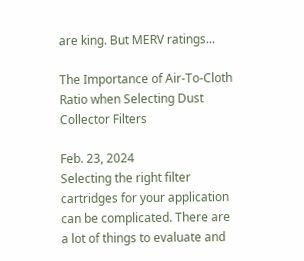are king. But MERV ratings...

The Importance of Air-To-Cloth Ratio when Selecting Dust Collector Filters

Feb. 23, 2024
Selecting the right filter cartridges for your application can be complicated. There are a lot of things to evaluate and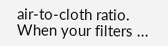air-to-cloth ratio. When your filters ...